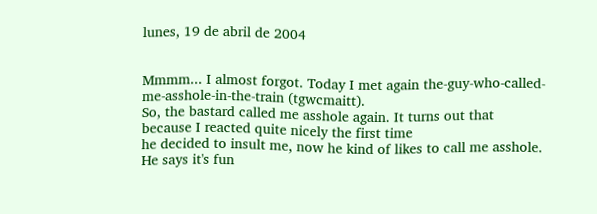lunes, 19 de abril de 2004


Mmmm... I almost forgot. Today I met again the-guy-who-called-me-asshole-in-the-train (tgwcmaitt).
So, the bastard called me asshole again. It turns out that because I reacted quite nicely the first time
he decided to insult me, now he kind of likes to call me asshole. He says it's fun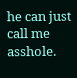he can just call me asshole.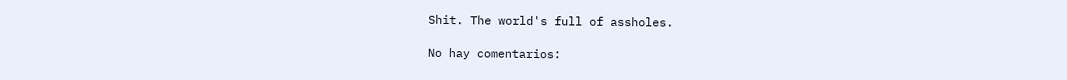Shit. The world's full of assholes.

No hay comentarios: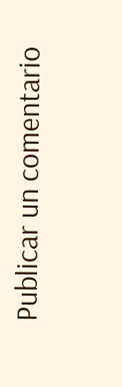Publicar un comentario